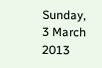Sunday, 3 March 2013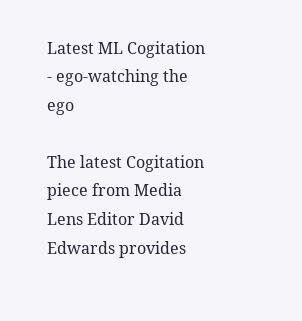Latest ML Cogitation - ego-watching the ego

The latest Cogitation piece from Media Lens Editor David Edwards provides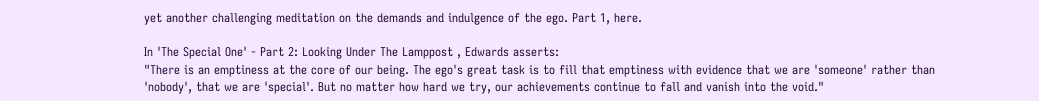yet another challenging meditation on the demands and indulgence of the ego. Part 1, here.

In 'The Special One' - Part 2: Looking Under The Lamppost , Edwards asserts:
"There is an emptiness at the core of our being. The ego's great task is to fill that emptiness with evidence that we are 'someone' rather than 'nobody', that we are 'special'. But no matter how hard we try, our achievements continue to fall and vanish into the void."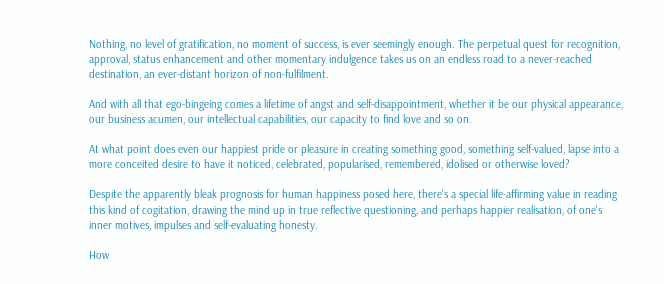Nothing, no level of gratification, no moment of success, is ever seemingly enough. The perpetual quest for recognition, approval, status enhancement and other momentary indulgence takes us on an endless road to a never-reached destination, an ever-distant horizon of non-fulfilment.

And with all that ego-bingeing comes a lifetime of angst and self-disappointment, whether it be our physical appearance, our business acumen, our intellectual capabilities, our capacity to find love and so on.

At what point does even our happiest pride or pleasure in creating something good, something self-valued, lapse into a more conceited desire to have it noticed, celebrated, popularised, remembered, idolised or otherwise loved?

Despite the apparently bleak prognosis for human happiness posed here, there's a special life-affirming value in reading this kind of cogitation, drawing the mind up in true reflective questioning, and perhaps happier realisation, of one's inner motives, impulses and self-evaluating honesty.

How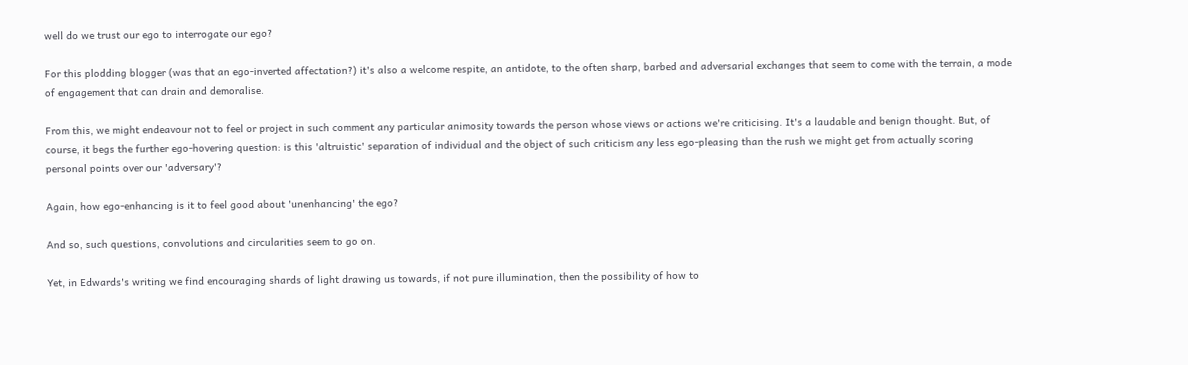well do we trust our ego to interrogate our ego?

For this plodding blogger (was that an ego-inverted affectation?) it's also a welcome respite, an antidote, to the often sharp, barbed and adversarial exchanges that seem to come with the terrain, a mode of engagement that can drain and demoralise.

From this, we might endeavour not to feel or project in such comment any particular animosity towards the person whose views or actions we're criticising. It's a laudable and benign thought. But, of course, it begs the further ego-hovering question: is this 'altruistic' separation of individual and the object of such criticism any less ego-pleasing than the rush we might get from actually scoring personal points over our 'adversary'?

Again, how ego-enhancing is it to feel good about 'unenhancing' the ego?

And so, such questions, convolutions and circularities seem to go on.

Yet, in Edwards's writing we find encouraging shards of light drawing us towards, if not pure illumination, then the possibility of how to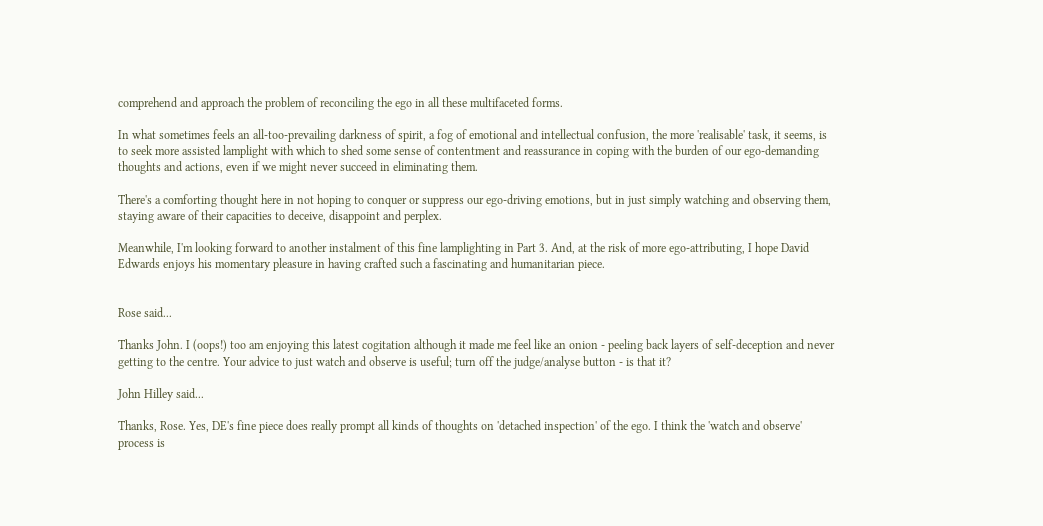comprehend and approach the problem of reconciling the ego in all these multifaceted forms.

In what sometimes feels an all-too-prevailing darkness of spirit, a fog of emotional and intellectual confusion, the more 'realisable' task, it seems, is to seek more assisted lamplight with which to shed some sense of contentment and reassurance in coping with the burden of our ego-demanding thoughts and actions, even if we might never succeed in eliminating them.

There's a comforting thought here in not hoping to conquer or suppress our ego-driving emotions, but in just simply watching and observing them, staying aware of their capacities to deceive, disappoint and perplex.

Meanwhile, I'm looking forward to another instalment of this fine lamplighting in Part 3. And, at the risk of more ego-attributing, I hope David Edwards enjoys his momentary pleasure in having crafted such a fascinating and humanitarian piece.


Rose said...

Thanks John. I (oops!) too am enjoying this latest cogitation although it made me feel like an onion - peeling back layers of self-deception and never getting to the centre. Your advice to just watch and observe is useful; turn off the judge/analyse button - is that it?

John Hilley said...

Thanks, Rose. Yes, DE's fine piece does really prompt all kinds of thoughts on 'detached inspection' of the ego. I think the 'watch and observe' process is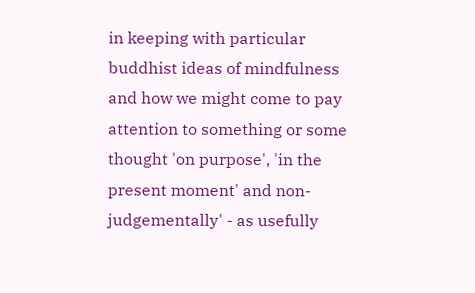in keeping with particular buddhist ideas of mindfulness and how we might come to pay attention to something or some thought 'on purpose', 'in the present moment' and non-judgementally' - as usefully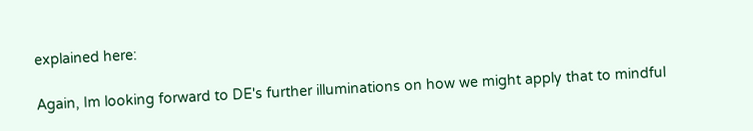explained here:

Again, Im looking forward to DE's further illuminations on how we might apply that to mindful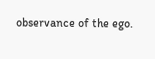observance of the ego.